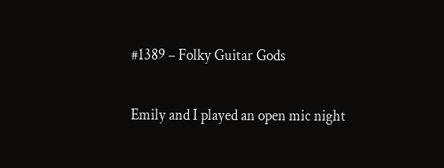#1389 – Folky Guitar Gods

Emily and I played an open mic night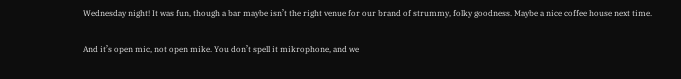Wednesday night! It was fun, though a bar maybe isn’t the right venue for our brand of strummy, folky goodness. Maybe a nice coffee house next time.

And it’s open mic, not open mike. You don’t spell it mikrophone, and we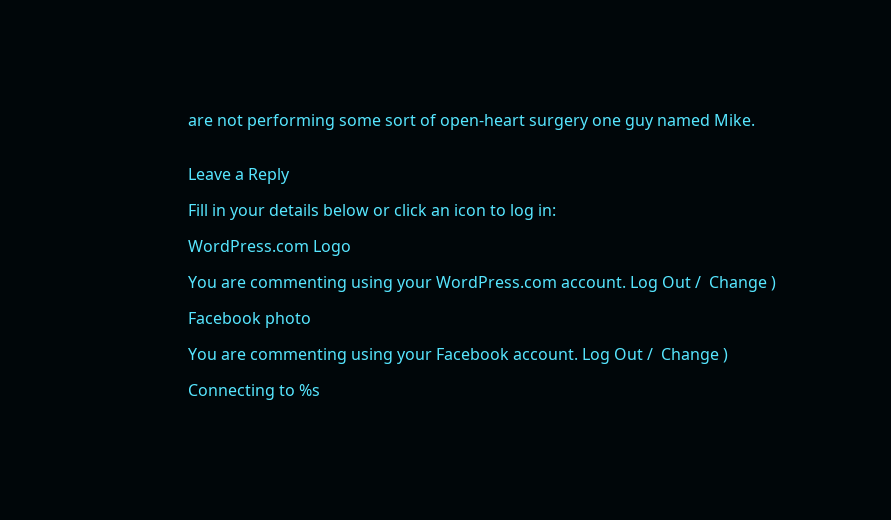are not performing some sort of open-heart surgery one guy named Mike.


Leave a Reply

Fill in your details below or click an icon to log in:

WordPress.com Logo

You are commenting using your WordPress.com account. Log Out /  Change )

Facebook photo

You are commenting using your Facebook account. Log Out /  Change )

Connecting to %s